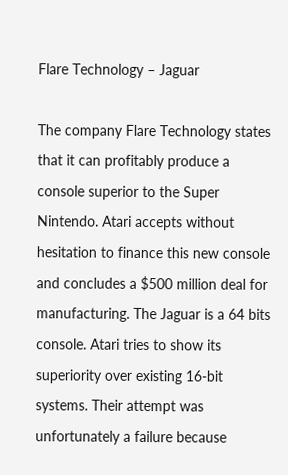Flare Technology – Jaguar

The company Flare Technology states that it can profitably produce a console superior to the Super Nintendo. Atari accepts without hesitation to finance this new console and concludes a $500 million deal for manufacturing. The Jaguar is a 64 bits console. Atari tries to show its superiority over existing 16-bit systems. Their attempt was unfortunately a failure because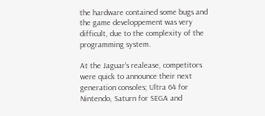the hardware contained some bugs and the game developpement was very difficult, due to the complexity of the programming system.

At the Jaguar’s realease, competitors were quick to announce their next generation consoles; Ultra 64 for Nintendo, Saturn for SEGA and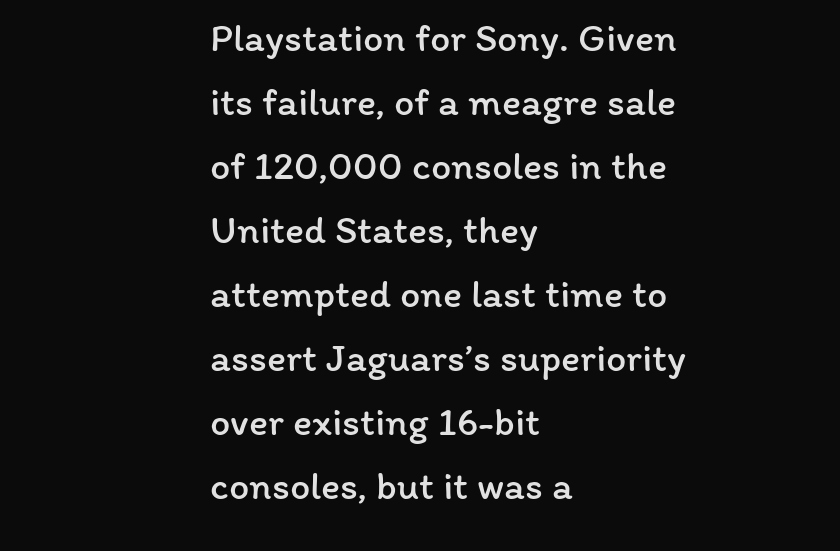Playstation for Sony. Given its failure, of a meagre sale of 120,000 consoles in the United States, they attempted one last time to assert Jaguars’s superiority over existing 16-bit consoles, but it was a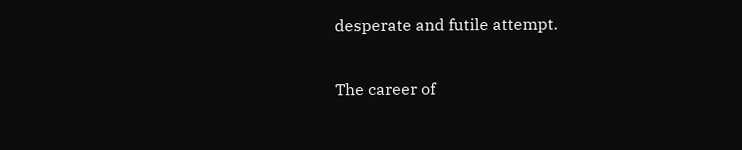desperate and futile attempt.

The career of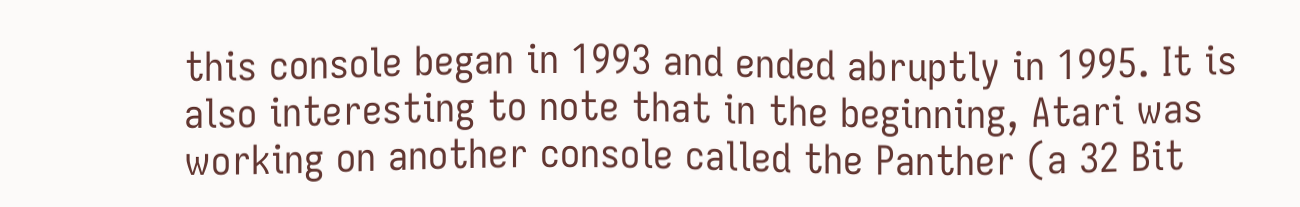this console began in 1993 and ended abruptly in 1995. It is also interesting to note that in the beginning, Atari was working on another console called the Panther (a 32 Bit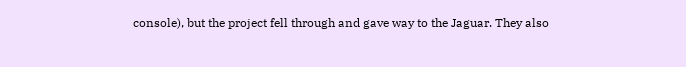console), but the project fell through and gave way to the Jaguar. They also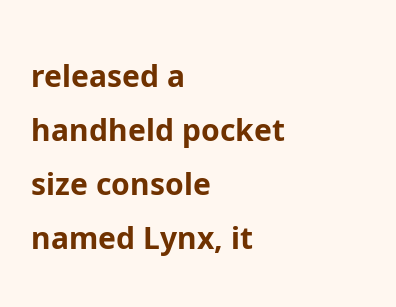released a handheld pocket size console named Lynx, it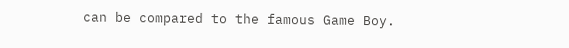can be compared to the famous Game Boy.